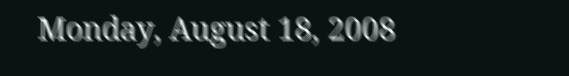Monday, August 18, 2008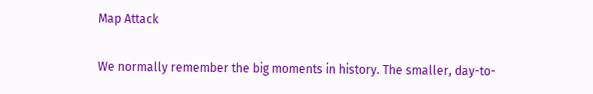Map Attack

We normally remember the big moments in history. The smaller, day-to-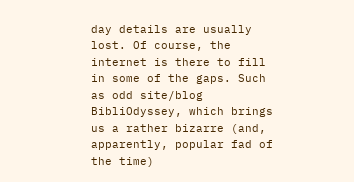day details are usually lost. Of course, the internet is there to fill in some of the gaps. Such as odd site/blog BibliOdyssey, which brings us a rather bizarre (and, apparently, popular fad of the time)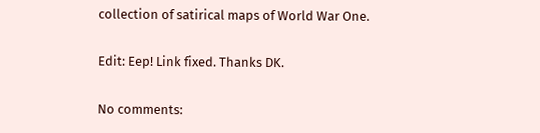collection of satirical maps of World War One.

Edit: Eep! Link fixed. Thanks DK.

No comments: